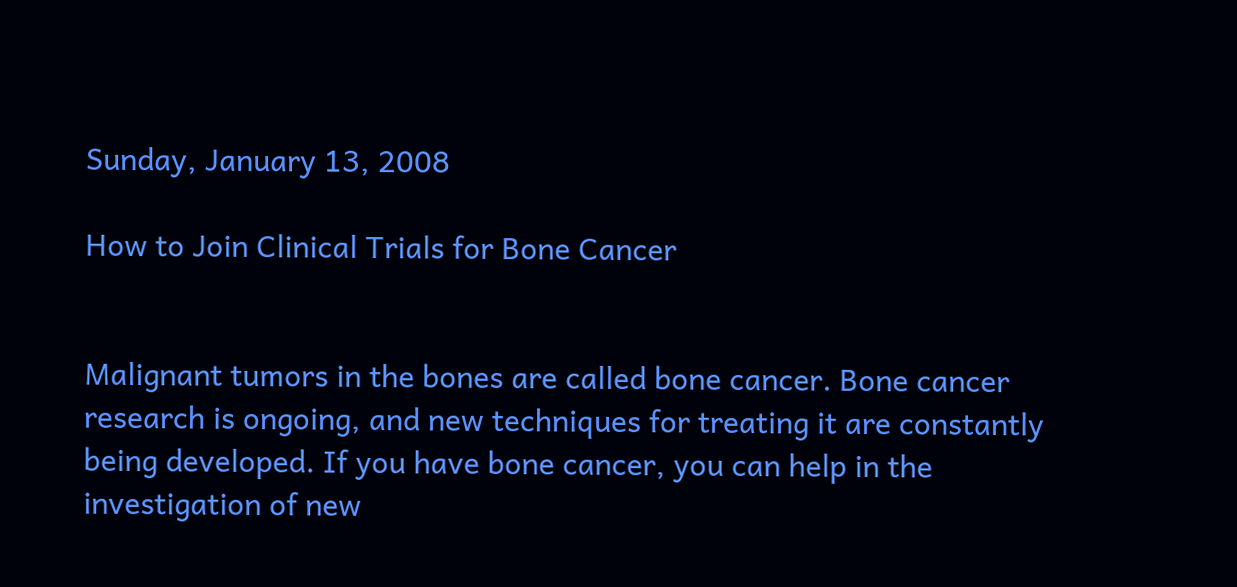Sunday, January 13, 2008

How to Join Clinical Trials for Bone Cancer


Malignant tumors in the bones are called bone cancer. Bone cancer research is ongoing, and new techniques for treating it are constantly being developed. If you have bone cancer, you can help in the investigation of new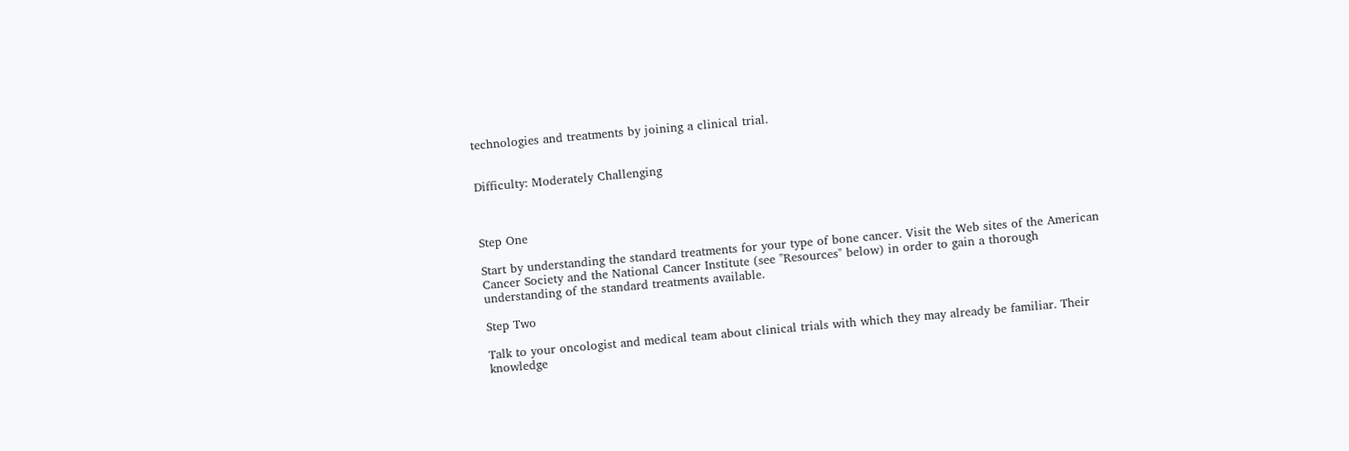technologies and treatments by joining a clinical trial.


Difficulty: Moderately Challenging



Step One

Start by understanding the standard treatments for your type of bone cancer. Visit the Web sites of the American Cancer Society and the National Cancer Institute (see "Resources" below) in order to gain a thorough understanding of the standard treatments available.

Step Two

Talk to your oncologist and medical team about clinical trials with which they may already be familiar. Their knowledge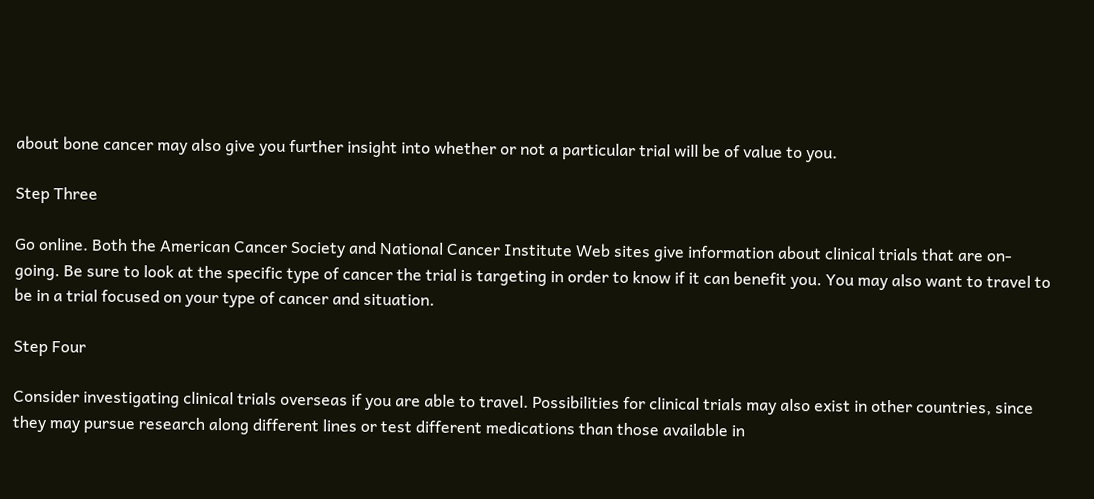about bone cancer may also give you further insight into whether or not a particular trial will be of value to you.

Step Three

Go online. Both the American Cancer Society and National Cancer Institute Web sites give information about clinical trials that are on-going. Be sure to look at the specific type of cancer the trial is targeting in order to know if it can benefit you. You may also want to travel to be in a trial focused on your type of cancer and situation.

Step Four

Consider investigating clinical trials overseas if you are able to travel. Possibilities for clinical trials may also exist in other countries, since they may pursue research along different lines or test different medications than those available in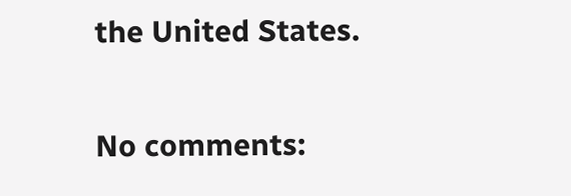the United States.

No comments: